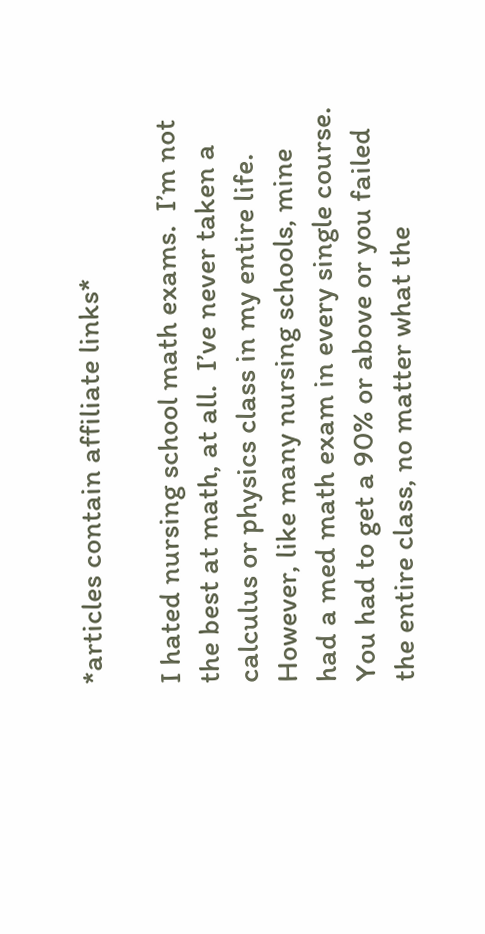*articles contain affiliate links*

I hated nursing school math exams.  I’m not the best at math, at all.  I’ve never taken a calculus or physics class in my entire life.  However, like many nursing schools, mine had a med math exam in every single course.  You had to get a 90% or above or you failed the entire class, no matter what the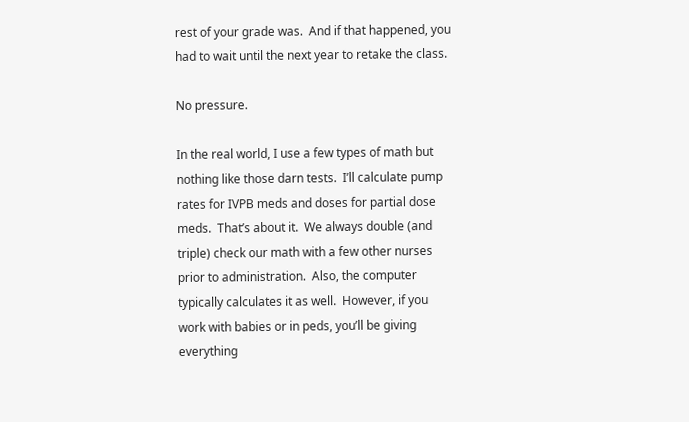rest of your grade was.  And if that happened, you had to wait until the next year to retake the class.

No pressure.

In the real world, I use a few types of math but nothing like those darn tests.  I’ll calculate pump rates for IVPB meds and doses for partial dose meds.  That’s about it.  We always double (and triple) check our math with a few other nurses prior to administration.  Also, the computer typically calculates it as well.  However, if you work with babies or in peds, you’ll be giving everything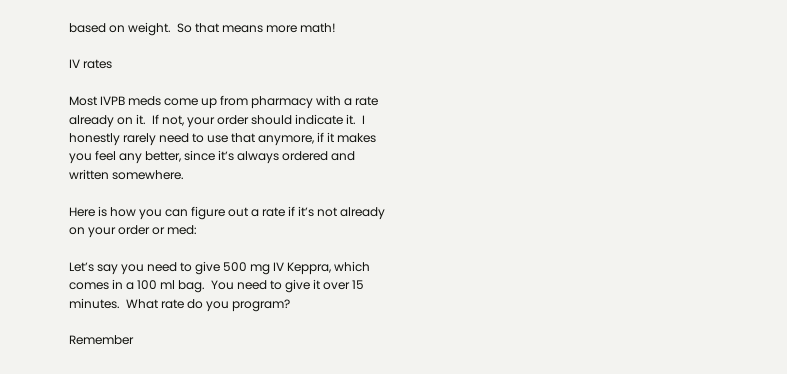based on weight.  So that means more math!

IV rates

Most IVPB meds come up from pharmacy with a rate already on it.  If not, your order should indicate it.  I honestly rarely need to use that anymore, if it makes you feel any better, since it’s always ordered and written somewhere.

Here is how you can figure out a rate if it’s not already on your order or med:

Let’s say you need to give 500 mg IV Keppra, which comes in a 100 ml bag.  You need to give it over 15 minutes.  What rate do you program?

Remember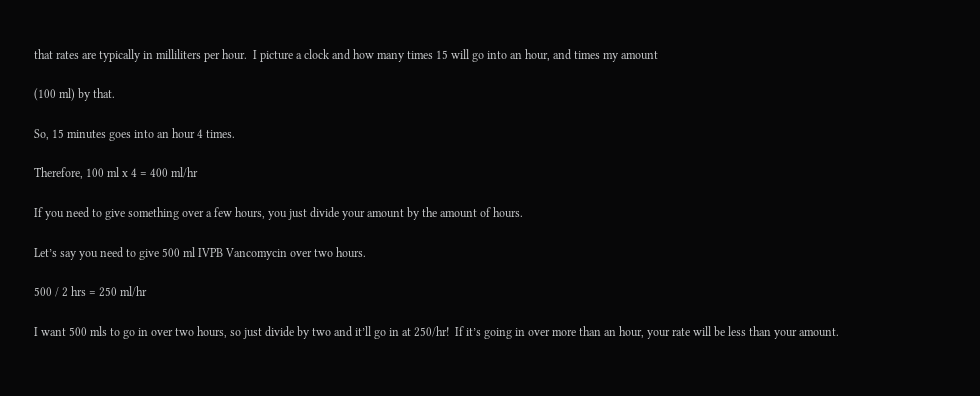that rates are typically in milliliters per hour.  I picture a clock and how many times 15 will go into an hour, and times my amount

(100 ml) by that.

So, 15 minutes goes into an hour 4 times.

Therefore, 100 ml x 4 = 400 ml/hr

If you need to give something over a few hours, you just divide your amount by the amount of hours.

Let’s say you need to give 500 ml IVPB Vancomycin over two hours.

500 / 2 hrs = 250 ml/hr

I want 500 mls to go in over two hours, so just divide by two and it’ll go in at 250/hr!  If it’s going in over more than an hour, your rate will be less than your amount.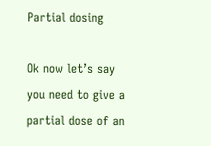Partial dosing

Ok now let’s say you need to give a partial dose of an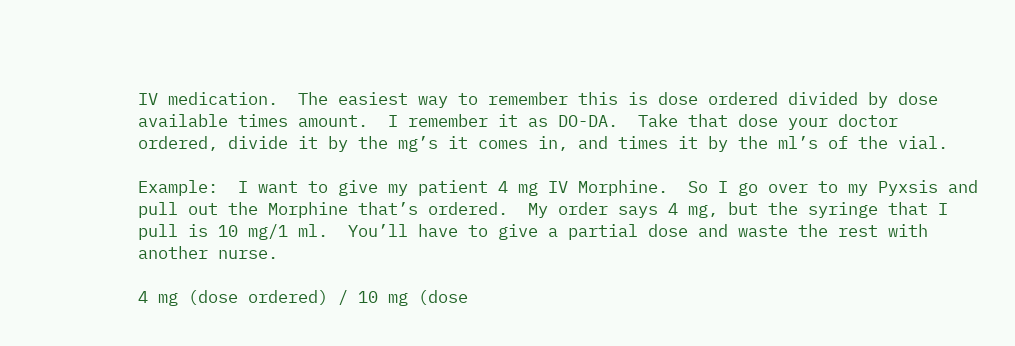IV medication.  The easiest way to remember this is dose ordered divided by dose available times amount.  I remember it as DO-DA.  Take that dose your doctor ordered, divide it by the mg’s it comes in, and times it by the ml’s of the vial.

Example:  I want to give my patient 4 mg IV Morphine.  So I go over to my Pyxsis and pull out the Morphine that’s ordered.  My order says 4 mg, but the syringe that I pull is 10 mg/1 ml.  You’ll have to give a partial dose and waste the rest with another nurse.

4 mg (dose ordered) / 10 mg (dose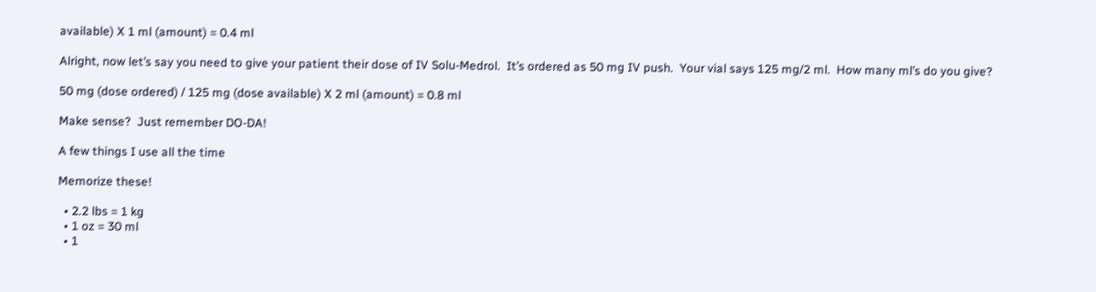available) X 1 ml (amount) = 0.4 ml

Alright, now let’s say you need to give your patient their dose of IV Solu-Medrol.  It’s ordered as 50 mg IV push.  Your vial says 125 mg/2 ml.  How many ml’s do you give?

50 mg (dose ordered) / 125 mg (dose available) X 2 ml (amount) = 0.8 ml

Make sense?  Just remember DO-DA!

A few things I use all the time

Memorize these!

  • 2.2 lbs = 1 kg
  • 1 oz = 30 ml
  • 1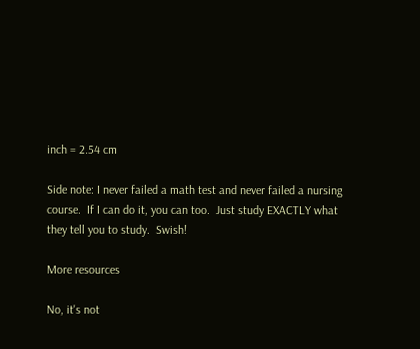inch = 2.54 cm

Side note: I never failed a math test and never failed a nursing course.  If I can do it, you can too.  Just study EXACTLY what they tell you to study.  Swish!

More resources

No, it's not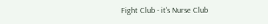Fight Club - it's Nurse Club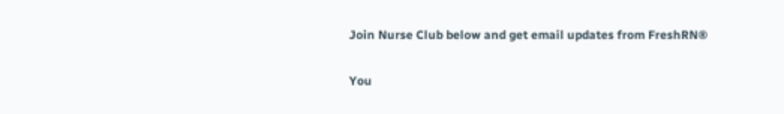Join Nurse Club below and get email updates from FreshRN®

You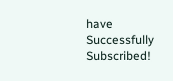have Successfully Subscribed!